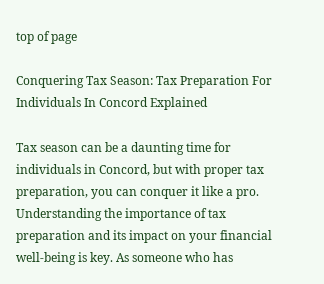top of page

Conquering Tax Season: Tax Preparation For Individuals In Concord Explained

Tax season can be a daunting time for individuals in Concord, but with proper tax preparation, you can conquer it like a pro. Understanding the importance of tax preparation and its impact on your financial well-being is key. As someone who has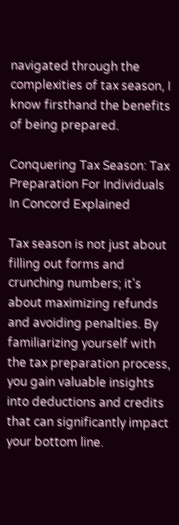navigated through the complexities of tax season, I know firsthand the benefits of being prepared.

Conquering Tax Season: Tax Preparation For Individuals In Concord Explained

Tax season is not just about filling out forms and crunching numbers; it's about maximizing refunds and avoiding penalties. By familiarizing yourself with the tax preparation process, you gain valuable insights into deductions and credits that can significantly impact your bottom line.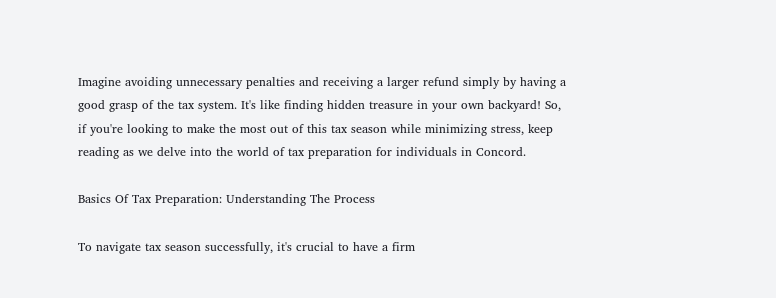Imagine avoiding unnecessary penalties and receiving a larger refund simply by having a good grasp of the tax system. It's like finding hidden treasure in your own backyard! So, if you're looking to make the most out of this tax season while minimizing stress, keep reading as we delve into the world of tax preparation for individuals in Concord.

Basics Of Tax Preparation: Understanding The Process

To navigate tax season successfully, it's crucial to have a firm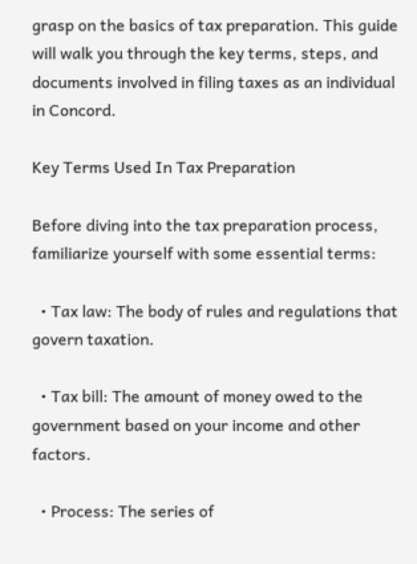grasp on the basics of tax preparation. This guide will walk you through the key terms, steps, and documents involved in filing taxes as an individual in Concord.

Key Terms Used In Tax Preparation

Before diving into the tax preparation process, familiarize yourself with some essential terms:

  • Tax law: The body of rules and regulations that govern taxation.

  • Tax bill: The amount of money owed to the government based on your income and other factors.

  • Process: The series of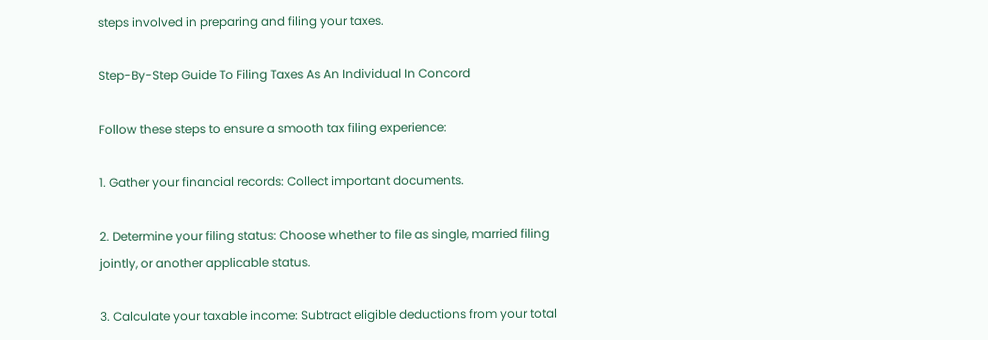steps involved in preparing and filing your taxes.

Step-By-Step Guide To Filing Taxes As An Individual In Concord

Follow these steps to ensure a smooth tax filing experience:

1. Gather your financial records: Collect important documents.

2. Determine your filing status: Choose whether to file as single, married filing jointly, or another applicable status.

3. Calculate your taxable income: Subtract eligible deductions from your total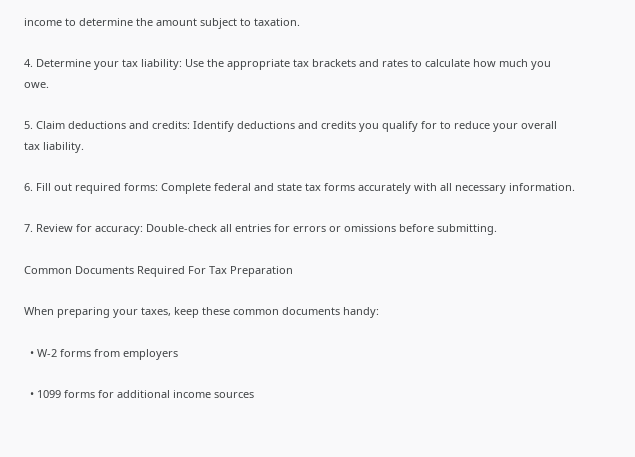income to determine the amount subject to taxation.

4. Determine your tax liability: Use the appropriate tax brackets and rates to calculate how much you owe.

5. Claim deductions and credits: Identify deductions and credits you qualify for to reduce your overall tax liability.

6. Fill out required forms: Complete federal and state tax forms accurately with all necessary information.

7. Review for accuracy: Double-check all entries for errors or omissions before submitting.

Common Documents Required For Tax Preparation

When preparing your taxes, keep these common documents handy:

  • W-2 forms from employers

  • 1099 forms for additional income sources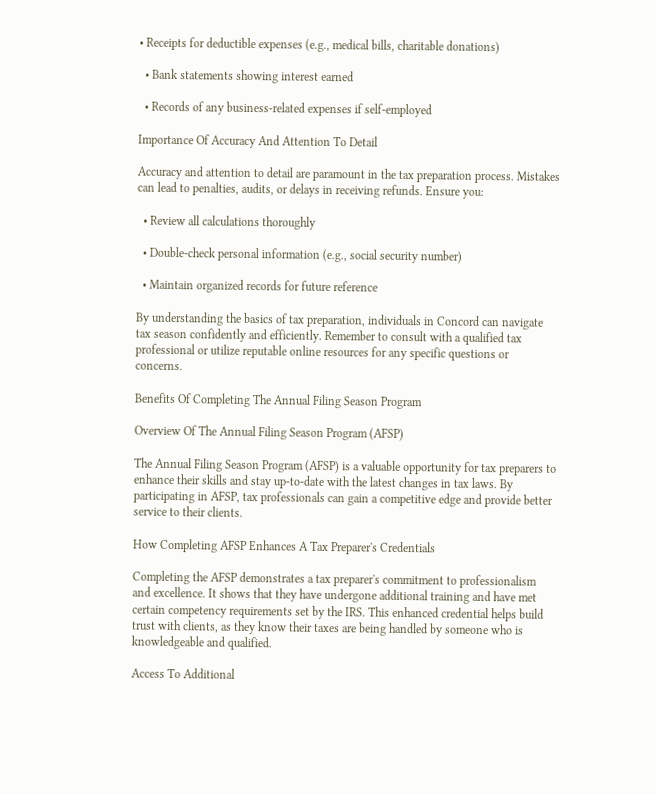• Receipts for deductible expenses (e.g., medical bills, charitable donations)

  • Bank statements showing interest earned

  • Records of any business-related expenses if self-employed

Importance Of Accuracy And Attention To Detail

Accuracy and attention to detail are paramount in the tax preparation process. Mistakes can lead to penalties, audits, or delays in receiving refunds. Ensure you:

  • Review all calculations thoroughly

  • Double-check personal information (e.g., social security number)

  • Maintain organized records for future reference

By understanding the basics of tax preparation, individuals in Concord can navigate tax season confidently and efficiently. Remember to consult with a qualified tax professional or utilize reputable online resources for any specific questions or concerns.

Benefits Of Completing The Annual Filing Season Program

Overview Of The Annual Filing Season Program (AFSP)

The Annual Filing Season Program (AFSP) is a valuable opportunity for tax preparers to enhance their skills and stay up-to-date with the latest changes in tax laws. By participating in AFSP, tax professionals can gain a competitive edge and provide better service to their clients.

How Completing AFSP Enhances A Tax Preparer's Credentials

Completing the AFSP demonstrates a tax preparer's commitment to professionalism and excellence. It shows that they have undergone additional training and have met certain competency requirements set by the IRS. This enhanced credential helps build trust with clients, as they know their taxes are being handled by someone who is knowledgeable and qualified.

Access To Additional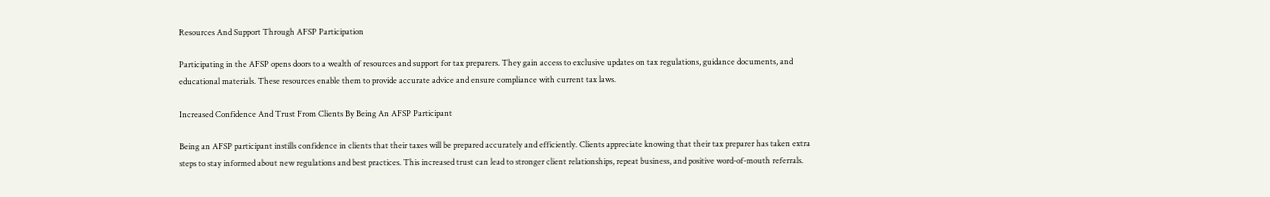Resources And Support Through AFSP Participation

Participating in the AFSP opens doors to a wealth of resources and support for tax preparers. They gain access to exclusive updates on tax regulations, guidance documents, and educational materials. These resources enable them to provide accurate advice and ensure compliance with current tax laws.

Increased Confidence And Trust From Clients By Being An AFSP Participant

Being an AFSP participant instills confidence in clients that their taxes will be prepared accurately and efficiently. Clients appreciate knowing that their tax preparer has taken extra steps to stay informed about new regulations and best practices. This increased trust can lead to stronger client relationships, repeat business, and positive word-of-mouth referrals.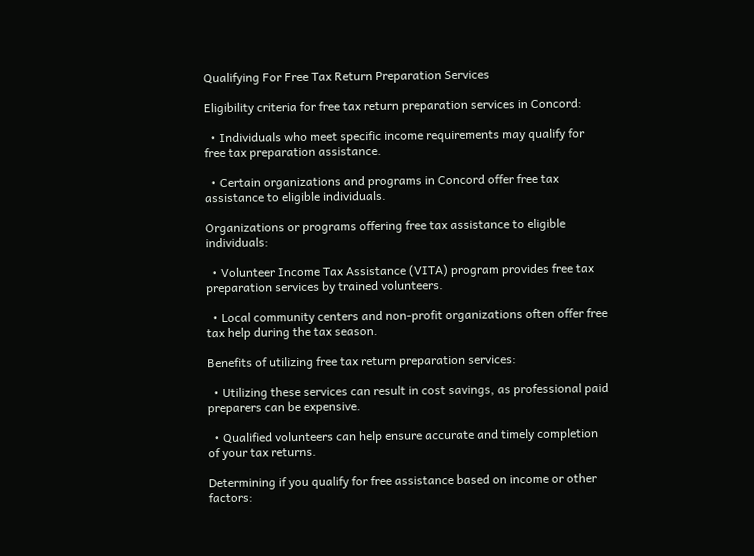Qualifying For Free Tax Return Preparation Services

Eligibility criteria for free tax return preparation services in Concord:

  • Individuals who meet specific income requirements may qualify for free tax preparation assistance.

  • Certain organizations and programs in Concord offer free tax assistance to eligible individuals.

Organizations or programs offering free tax assistance to eligible individuals:

  • Volunteer Income Tax Assistance (VITA) program provides free tax preparation services by trained volunteers.

  • Local community centers and non-profit organizations often offer free tax help during the tax season.

Benefits of utilizing free tax return preparation services:

  • Utilizing these services can result in cost savings, as professional paid preparers can be expensive.

  • Qualified volunteers can help ensure accurate and timely completion of your tax returns.

Determining if you qualify for free assistance based on income or other factors: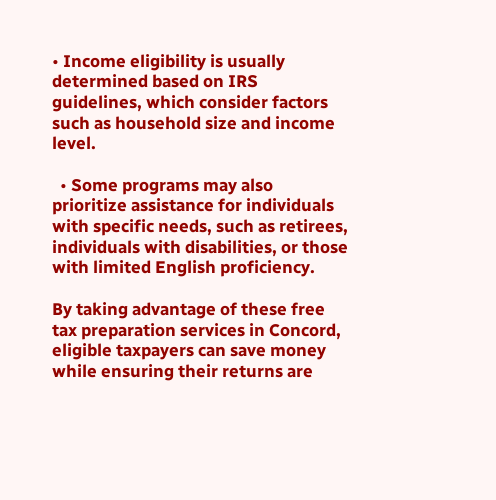• Income eligibility is usually determined based on IRS guidelines, which consider factors such as household size and income level.

  • Some programs may also prioritize assistance for individuals with specific needs, such as retirees, individuals with disabilities, or those with limited English proficiency.

By taking advantage of these free tax preparation services in Concord, eligible taxpayers can save money while ensuring their returns are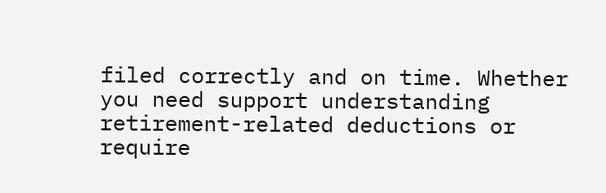filed correctly and on time. Whether you need support understanding retirement-related deductions or require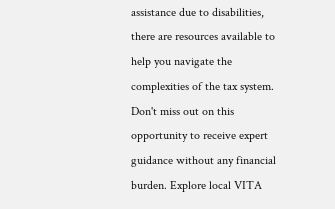assistance due to disabilities, there are resources available to help you navigate the complexities of the tax system. Don't miss out on this opportunity to receive expert guidance without any financial burden. Explore local VITA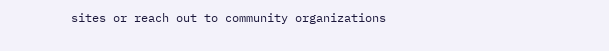sites or reach out to community organizations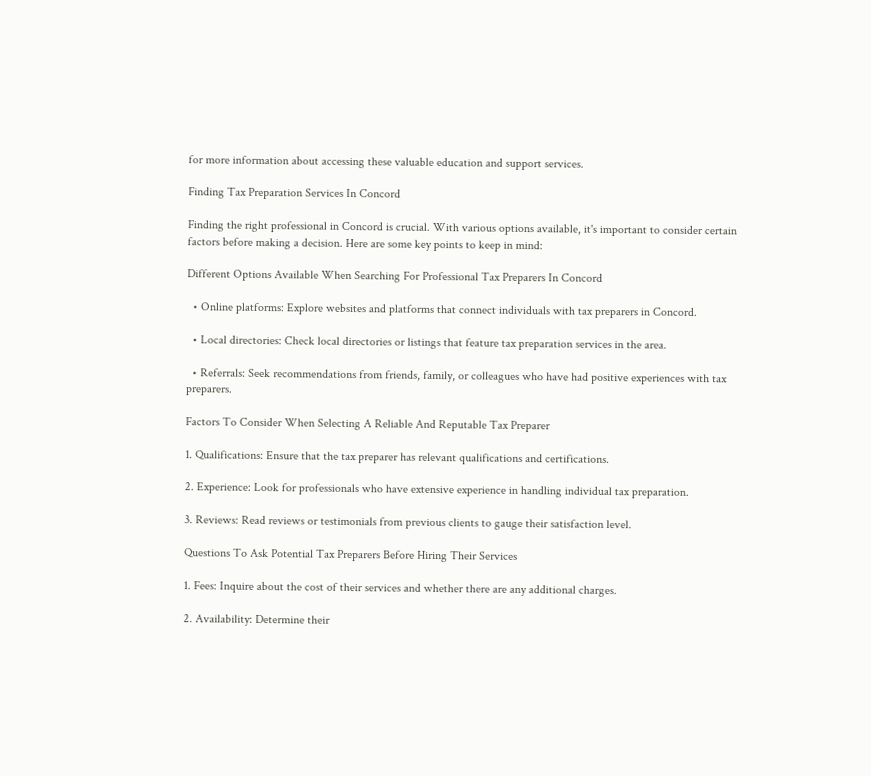for more information about accessing these valuable education and support services.

Finding Tax Preparation Services In Concord

Finding the right professional in Concord is crucial. With various options available, it's important to consider certain factors before making a decision. Here are some key points to keep in mind:

Different Options Available When Searching For Professional Tax Preparers In Concord

  • Online platforms: Explore websites and platforms that connect individuals with tax preparers in Concord.

  • Local directories: Check local directories or listings that feature tax preparation services in the area.

  • Referrals: Seek recommendations from friends, family, or colleagues who have had positive experiences with tax preparers.

Factors To Consider When Selecting A Reliable And Reputable Tax Preparer

1. Qualifications: Ensure that the tax preparer has relevant qualifications and certifications.

2. Experience: Look for professionals who have extensive experience in handling individual tax preparation.

3. Reviews: Read reviews or testimonials from previous clients to gauge their satisfaction level.

Questions To Ask Potential Tax Preparers Before Hiring Their Services

1. Fees: Inquire about the cost of their services and whether there are any additional charges.

2. Availability: Determine their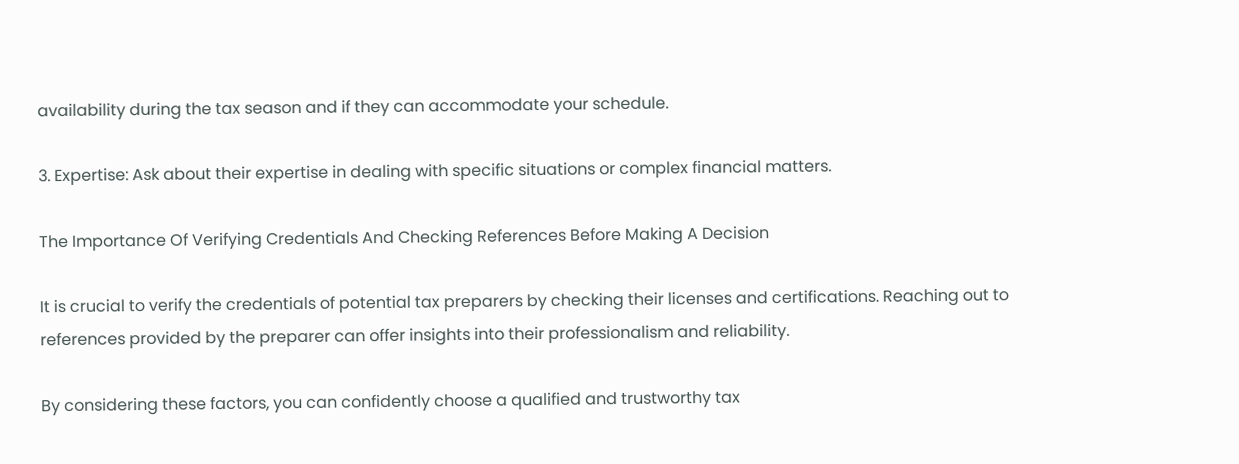availability during the tax season and if they can accommodate your schedule.

3. Expertise: Ask about their expertise in dealing with specific situations or complex financial matters.

The Importance Of Verifying Credentials And Checking References Before Making A Decision

It is crucial to verify the credentials of potential tax preparers by checking their licenses and certifications. Reaching out to references provided by the preparer can offer insights into their professionalism and reliability.

By considering these factors, you can confidently choose a qualified and trustworthy tax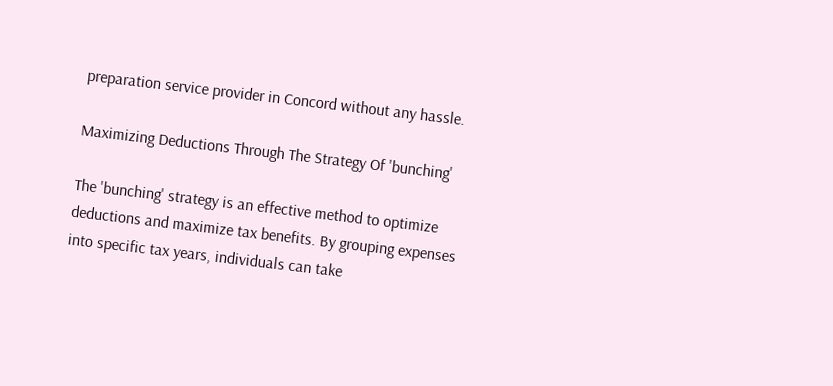preparation service provider in Concord without any hassle.

Maximizing Deductions Through The Strategy Of 'bunching'

The 'bunching' strategy is an effective method to optimize deductions and maximize tax benefits. By grouping expenses into specific tax years, individuals can take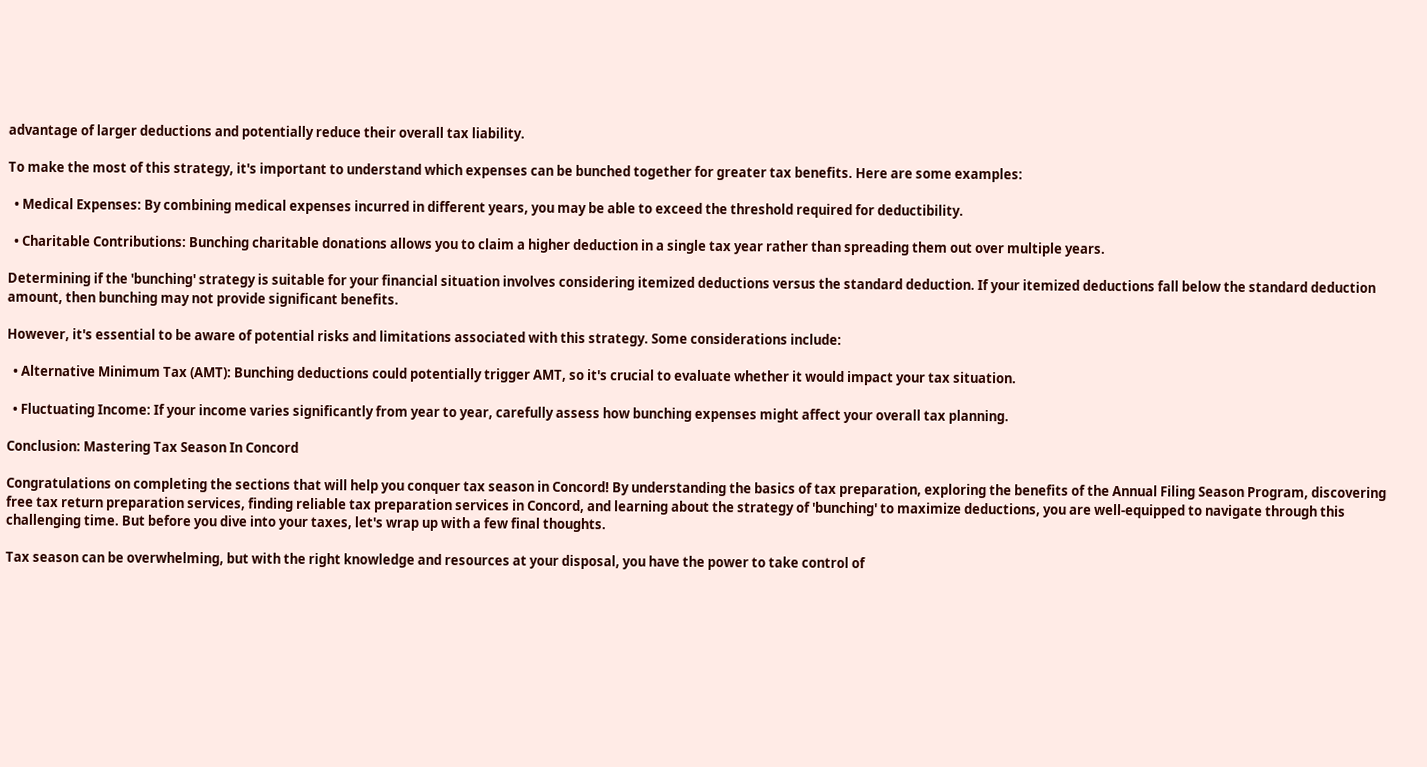advantage of larger deductions and potentially reduce their overall tax liability.

To make the most of this strategy, it's important to understand which expenses can be bunched together for greater tax benefits. Here are some examples:

  • Medical Expenses: By combining medical expenses incurred in different years, you may be able to exceed the threshold required for deductibility.

  • Charitable Contributions: Bunching charitable donations allows you to claim a higher deduction in a single tax year rather than spreading them out over multiple years.

Determining if the 'bunching' strategy is suitable for your financial situation involves considering itemized deductions versus the standard deduction. If your itemized deductions fall below the standard deduction amount, then bunching may not provide significant benefits.

However, it's essential to be aware of potential risks and limitations associated with this strategy. Some considerations include:

  • Alternative Minimum Tax (AMT): Bunching deductions could potentially trigger AMT, so it's crucial to evaluate whether it would impact your tax situation.

  • Fluctuating Income: If your income varies significantly from year to year, carefully assess how bunching expenses might affect your overall tax planning.

Conclusion: Mastering Tax Season In Concord

Congratulations on completing the sections that will help you conquer tax season in Concord! By understanding the basics of tax preparation, exploring the benefits of the Annual Filing Season Program, discovering free tax return preparation services, finding reliable tax preparation services in Concord, and learning about the strategy of 'bunching' to maximize deductions, you are well-equipped to navigate through this challenging time. But before you dive into your taxes, let's wrap up with a few final thoughts.

Tax season can be overwhelming, but with the right knowledge and resources at your disposal, you have the power to take control of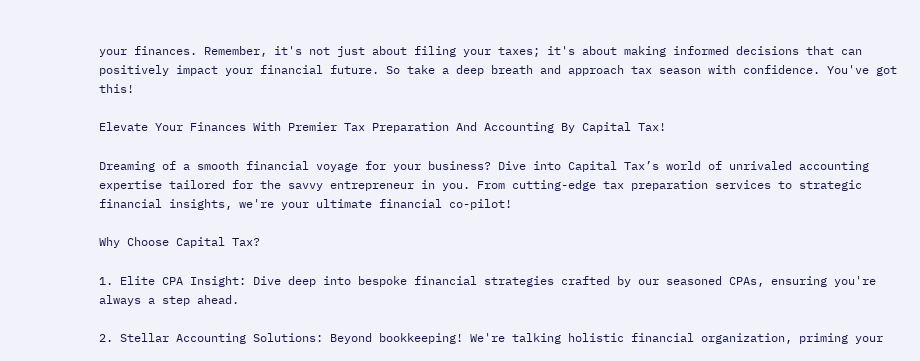your finances. Remember, it's not just about filing your taxes; it's about making informed decisions that can positively impact your financial future. So take a deep breath and approach tax season with confidence. You've got this!

Elevate Your Finances With Premier Tax Preparation And Accounting By Capital Tax!

Dreaming of a smooth financial voyage for your business? Dive into Capital Tax’s world of unrivaled accounting expertise tailored for the savvy entrepreneur in you. From cutting-edge tax preparation services to strategic financial insights, we're your ultimate financial co-pilot!

Why Choose Capital Tax?

1. Elite CPA Insight: Dive deep into bespoke financial strategies crafted by our seasoned CPAs, ensuring you're always a step ahead.

2. Stellar Accounting Solutions: Beyond bookkeeping! We're talking holistic financial organization, priming your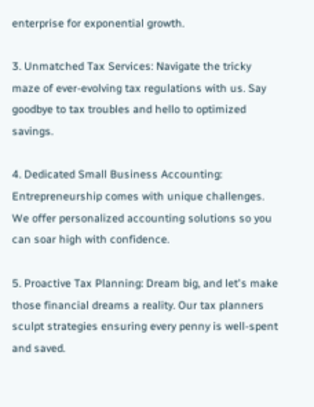enterprise for exponential growth.

3. Unmatched Tax Services: Navigate the tricky maze of ever-evolving tax regulations with us. Say goodbye to tax troubles and hello to optimized savings.

4. Dedicated Small Business Accounting: Entrepreneurship comes with unique challenges. We offer personalized accounting solutions so you can soar high with confidence.

5. Proactive Tax Planning: Dream big, and let's make those financial dreams a reality. Our tax planners sculpt strategies ensuring every penny is well-spent and saved.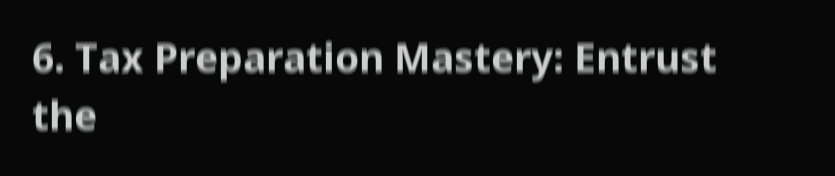6. Tax Preparation Mastery: Entrust the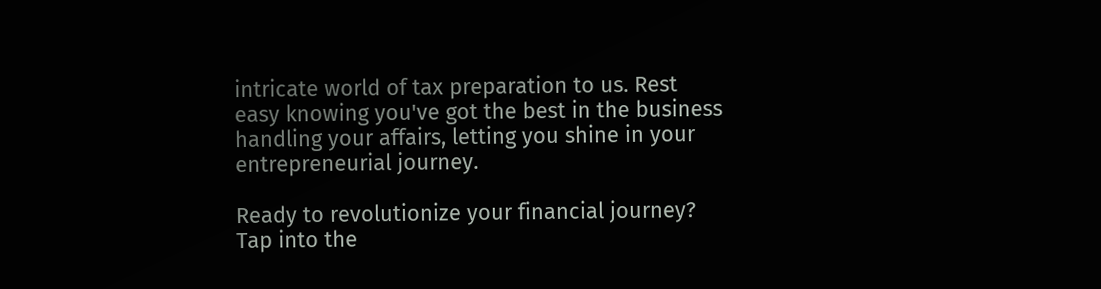intricate world of tax preparation to us. Rest easy knowing you've got the best in the business handling your affairs, letting you shine in your entrepreneurial journey.

Ready to revolutionize your financial journey? Tap into the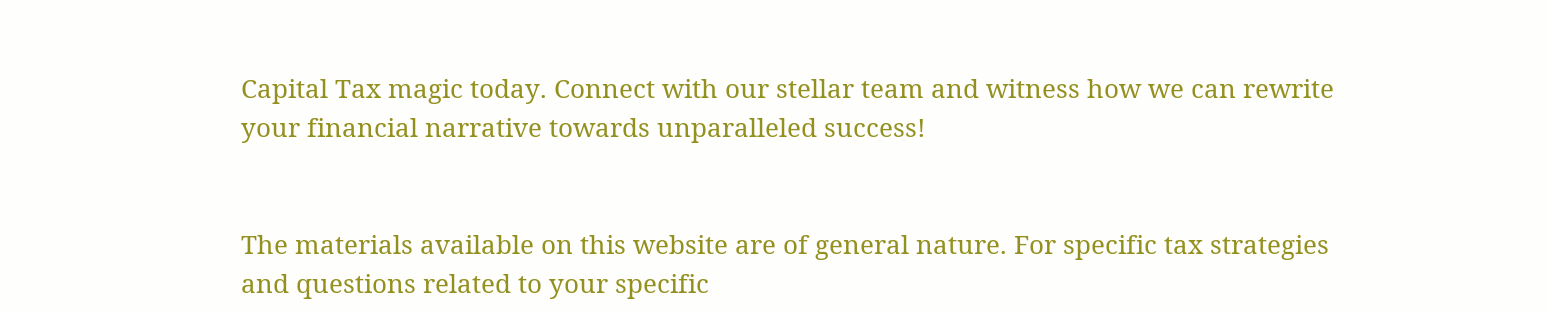Capital Tax magic today. Connect with our stellar team and witness how we can rewrite your financial narrative towards unparalleled success!


The materials available on this website are of general nature. For specific tax strategies and questions related to your specific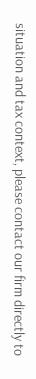situation and tax context, please contact our firm directly to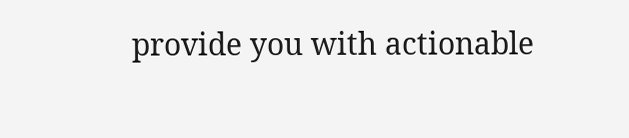provide you with actionable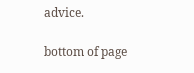advice.

bottom of page